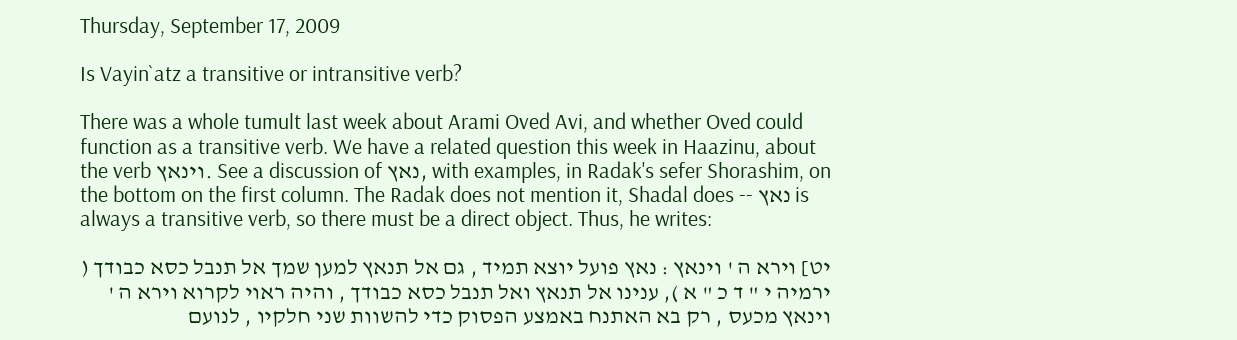Thursday, September 17, 2009

Is Vayin`atz a transitive or intransitive verb?

There was a whole tumult last week about Arami Oved Avi, and whether Oved could function as a transitive verb. We have a related question this week in Haazinu, about the verb וינאץ. See a discussion of נאץ, with examples, in Radak's sefer Shorashim, on the bottom on the first column. The Radak does not mention it, Shadal does -- נאץ is always a transitive verb, so there must be a direct object. Thus, he writes:

יט] וירא ה ' וינאץ : נאץ פועל יוצא תמיד , גם אל תנאץ למען שמך אל תנבל כסא כבודך ( ירמיה י " ד כ " א ), ענינו אל תנאץ ואל תנבל כסא כבודך , והיה ראוי לקרוא וירא ה ' וינאץ מכעס , רק בא האתנח באמצע הפסוק כדי להשוות שני חלקיו , לנועם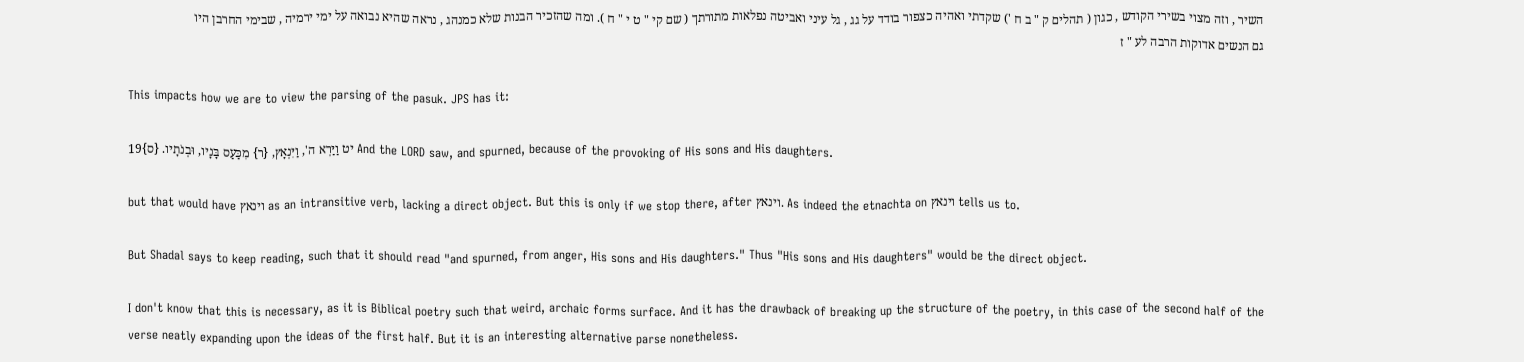השיר , וזה מצוי בשירי הקודש , כגון ( תהלים ק " ב ח ') שקדתי ואהיה כצפור בודד על גג , גל עיני ואביטה נפלאות מתורתך ( שם קי " ט י " ח ). ומה שהזכיר הבנות שלא כמנהג , נראה שהיא נבואה על ימי ירמיה , שבימי החרבן היו גם הנשים אדוקות הרבה לע " ז

This impacts how we are to view the parsing of the pasuk. JPS has it:

יט וַיַּרְא ה', וַיִּנְאָץ, {ר} מִכַּעַס בָּנָיו, וּבְנֹתָיו. {ס}19 And the LORD saw, and spurned, because of the provoking of His sons and His daughters.

but that would have וינאץ as an intransitive verb, lacking a direct object. But this is only if we stop there, after וינאץ. As indeed the etnachta on וינאץ tells us to.

But Shadal says to keep reading, such that it should read "and spurned, from anger, His sons and His daughters." Thus "His sons and His daughters" would be the direct object.

I don't know that this is necessary, as it is Biblical poetry such that weird, archaic forms surface. And it has the drawback of breaking up the structure of the poetry, in this case of the second half of the verse neatly expanding upon the ideas of the first half. But it is an interesting alternative parse nonetheless.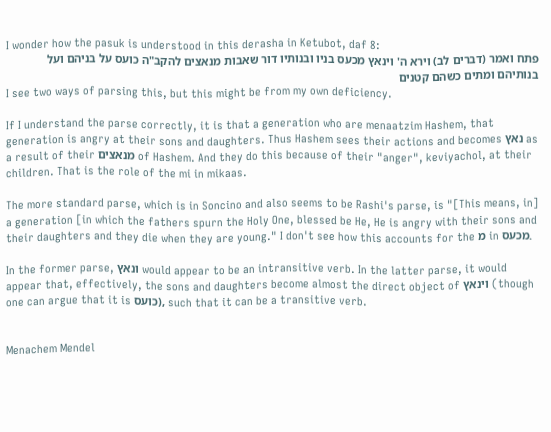I wonder how the pasuk is understood in this derasha in Ketubot, daf 8:
פתח ואמר (דברים לב) וירא ה' וינאץ מכעס בניו ובנותיו דור שאבות מנאצים להקב"ה כועס על בניהם ועל בנותיהם ומתים כשהם קטנים
I see two ways of parsing this, but this might be from my own deficiency.

If I understand the parse correctly, it is that a generation who are menaatzim Hashem, that generation is angry at their sons and daughters. Thus Hashem sees their actions and becomes נאץ as a result of their מנאצים of Hashem. And they do this because of their "anger", keviyachol, at their children. That is the role of the mi in mikaas.

The more standard parse, which is in Soncino and also seems to be Rashi's parse, is "[This means, in] a generation [in which the fathers spurn the Holy One, blessed be He, He is angry with their sons and their daughters and they die when they are young." I don't see how this accounts for the מ in מכעס.

In the former parse, ונאץ would appear to be an intransitive verb. In the latter parse, it would appear that, effectively, the sons and daughters become almost the direct object of וינאץ (though one can argue that it is כועס), such that it can be a transitive verb.


Menachem Mendel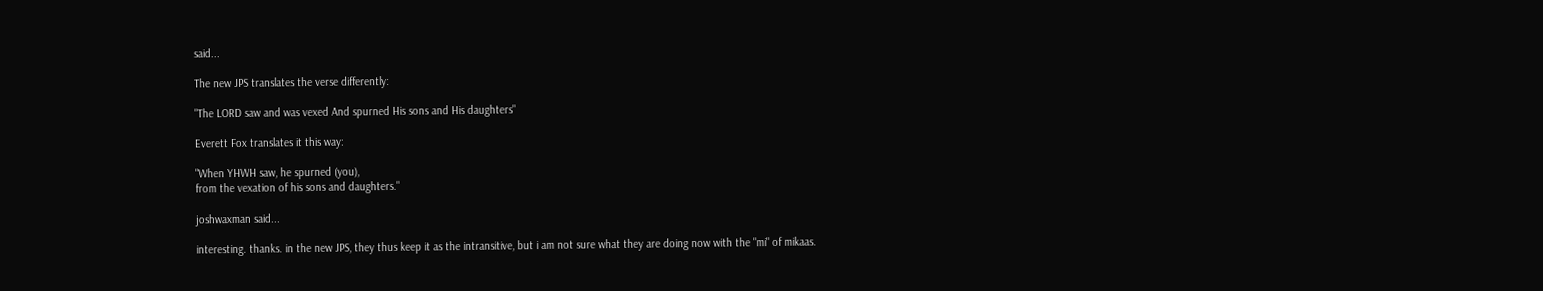said...

The new JPS translates the verse differently:

"The LORD saw and was vexed And spurned His sons and His daughters"

Everett Fox translates it this way:

"When YHWH saw, he spurned (you),
from the vexation of his sons and daughters."

joshwaxman said...

interesting. thanks. in the new JPS, they thus keep it as the intransitive, but i am not sure what they are doing now with the "mi" of mikaas.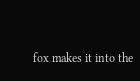fox makes it into the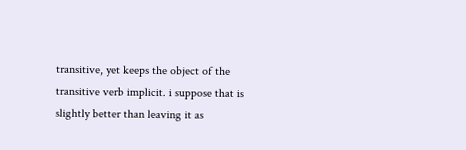transitive, yet keeps the object of the transitive verb implicit. i suppose that is slightly better than leaving it as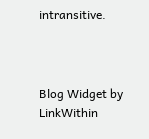intransitive.



Blog Widget by LinkWithin